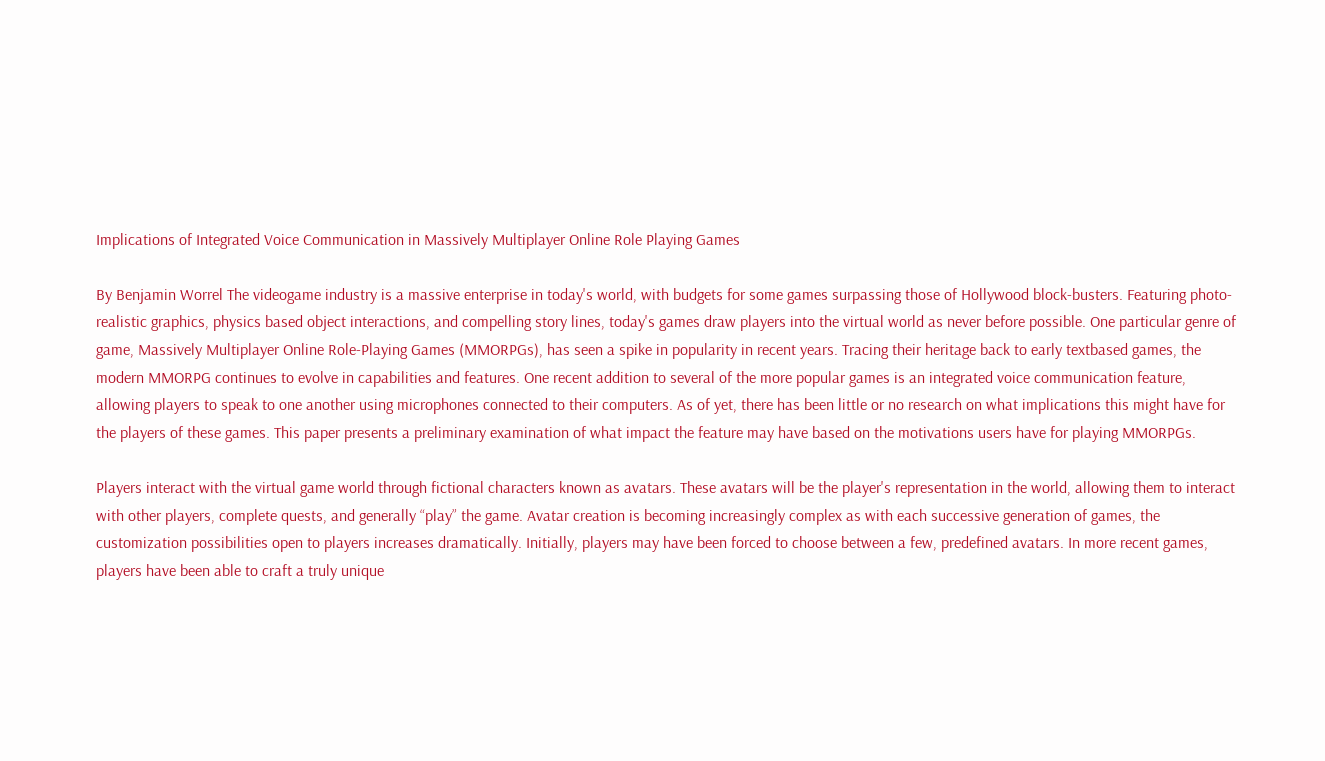Implications of Integrated Voice Communication in Massively Multiplayer Online Role Playing Games

By Benjamin Worrel The videogame industry is a massive enterprise in today's world, with budgets for some games surpassing those of Hollywood block-busters. Featuring photo-realistic graphics, physics based object interactions, and compelling story lines, today's games draw players into the virtual world as never before possible. One particular genre of game, Massively Multiplayer Online Role-Playing Games (MMORPGs), has seen a spike in popularity in recent years. Tracing their heritage back to early textbased games, the modern MMORPG continues to evolve in capabilities and features. One recent addition to several of the more popular games is an integrated voice communication feature, allowing players to speak to one another using microphones connected to their computers. As of yet, there has been little or no research on what implications this might have for the players of these games. This paper presents a preliminary examination of what impact the feature may have based on the motivations users have for playing MMORPGs.

Players interact with the virtual game world through fictional characters known as avatars. These avatars will be the player's representation in the world, allowing them to interact with other players, complete quests, and generally “play” the game. Avatar creation is becoming increasingly complex as with each successive generation of games, the customization possibilities open to players increases dramatically. Initially, players may have been forced to choose between a few, predefined avatars. In more recent games, players have been able to craft a truly unique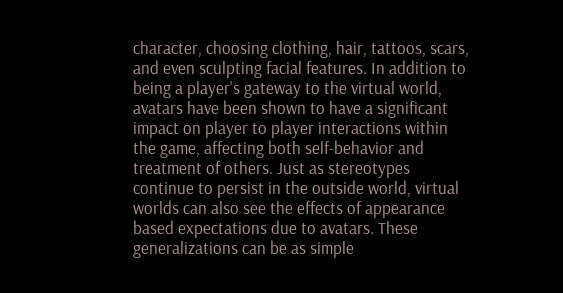character, choosing clothing, hair, tattoos, scars, and even sculpting facial features. In addition to being a player's gateway to the virtual world, avatars have been shown to have a significant impact on player to player interactions within the game, affecting both self-behavior and treatment of others. Just as stereotypes continue to persist in the outside world, virtual worlds can also see the effects of appearance based expectations due to avatars. These generalizations can be as simple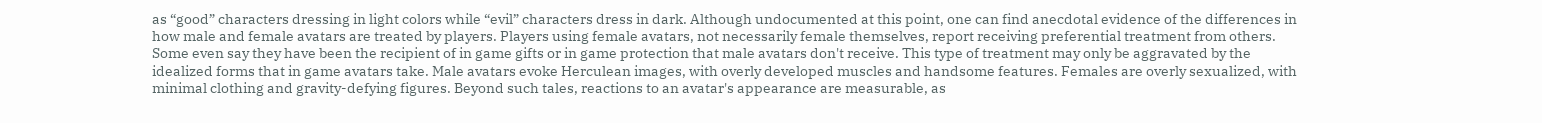as “good” characters dressing in light colors while “evil” characters dress in dark. Although undocumented at this point, one can find anecdotal evidence of the differences in how male and female avatars are treated by players. Players using female avatars, not necessarily female themselves, report receiving preferential treatment from others. Some even say they have been the recipient of in game gifts or in game protection that male avatars don't receive. This type of treatment may only be aggravated by the idealized forms that in game avatars take. Male avatars evoke Herculean images, with overly developed muscles and handsome features. Females are overly sexualized, with minimal clothing and gravity-defying figures. Beyond such tales, reactions to an avatar's appearance are measurable, as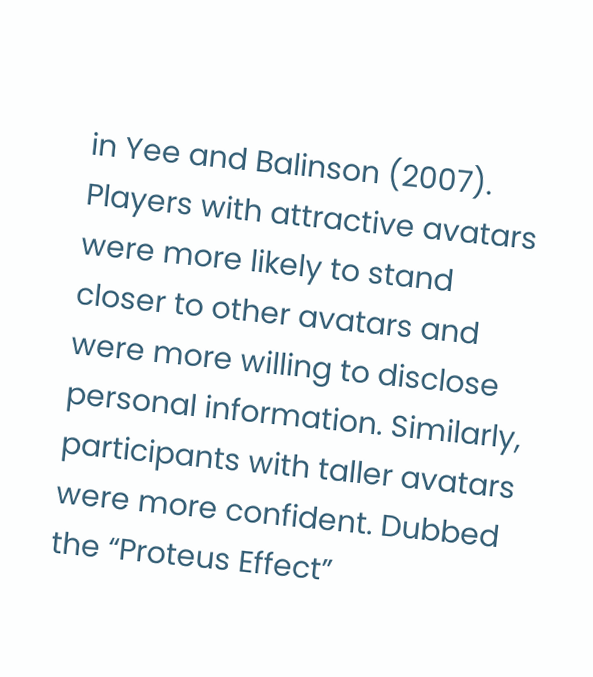in Yee and Balinson (2007). Players with attractive avatars were more likely to stand closer to other avatars and were more willing to disclose personal information. Similarly, participants with taller avatars were more confident. Dubbed the “Proteus Effect”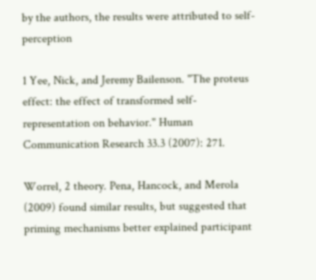by the authors, the results were attributed to self-perception

1 Yee, Nick, and Jeremy Bailenson. "The proteus effect: the effect of transformed self-representation on behavior." Human Communication Research 33.3 (2007): 271.

Worrel, 2 theory. Pena, Hancock, and Merola (2009) found similar results, but suggested that priming mechanisms better explained participant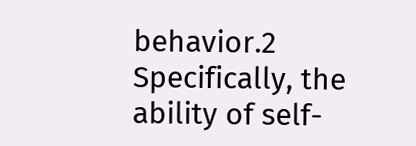behavior.2 Specifically, the ability of self-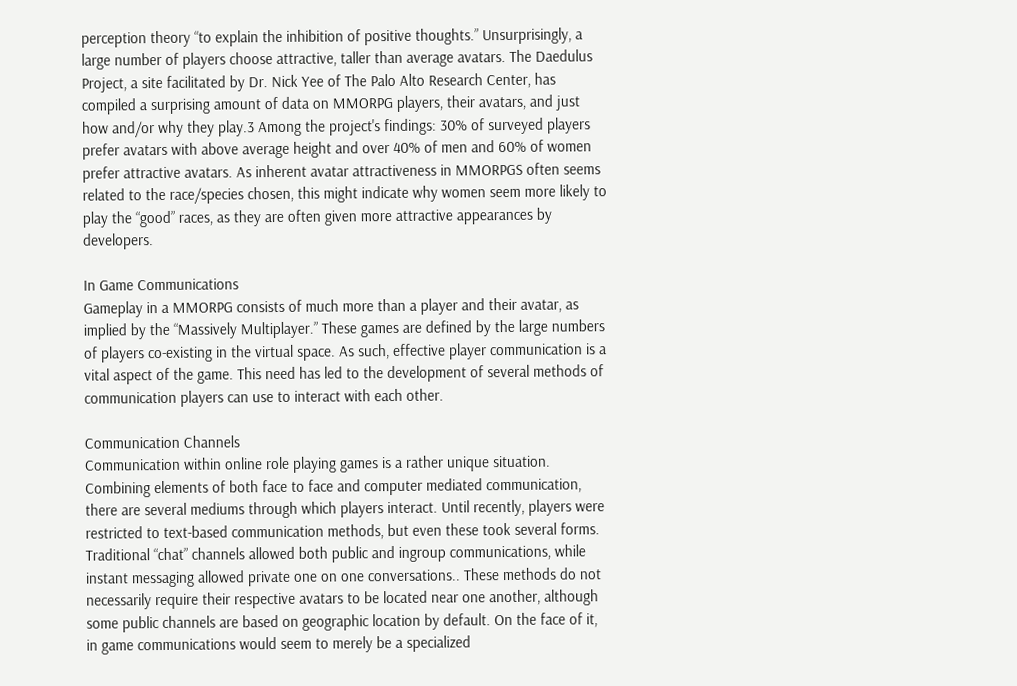perception theory “to explain the inhibition of positive thoughts.” Unsurprisingly, a large number of players choose attractive, taller than average avatars. The Daedulus Project, a site facilitated by Dr. Nick Yee of The Palo Alto Research Center, has compiled a surprising amount of data on MMORPG players, their avatars, and just how and/or why they play.3 Among the project's findings: 30% of surveyed players prefer avatars with above average height and over 40% of men and 60% of women prefer attractive avatars. As inherent avatar attractiveness in MMORPGS often seems related to the race/species chosen, this might indicate why women seem more likely to play the “good” races, as they are often given more attractive appearances by developers.

In Game Communications
Gameplay in a MMORPG consists of much more than a player and their avatar, as implied by the “Massively Multiplayer.” These games are defined by the large numbers of players co-existing in the virtual space. As such, effective player communication is a vital aspect of the game. This need has led to the development of several methods of communication players can use to interact with each other.

Communication Channels
Communication within online role playing games is a rather unique situation. Combining elements of both face to face and computer mediated communication, there are several mediums through which players interact. Until recently, players were restricted to text-based communication methods, but even these took several forms. Traditional “chat” channels allowed both public and ingroup communications, while instant messaging allowed private one on one conversations.. These methods do not necessarily require their respective avatars to be located near one another, although some public channels are based on geographic location by default. On the face of it, in game communications would seem to merely be a specialized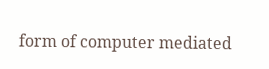form of computer mediated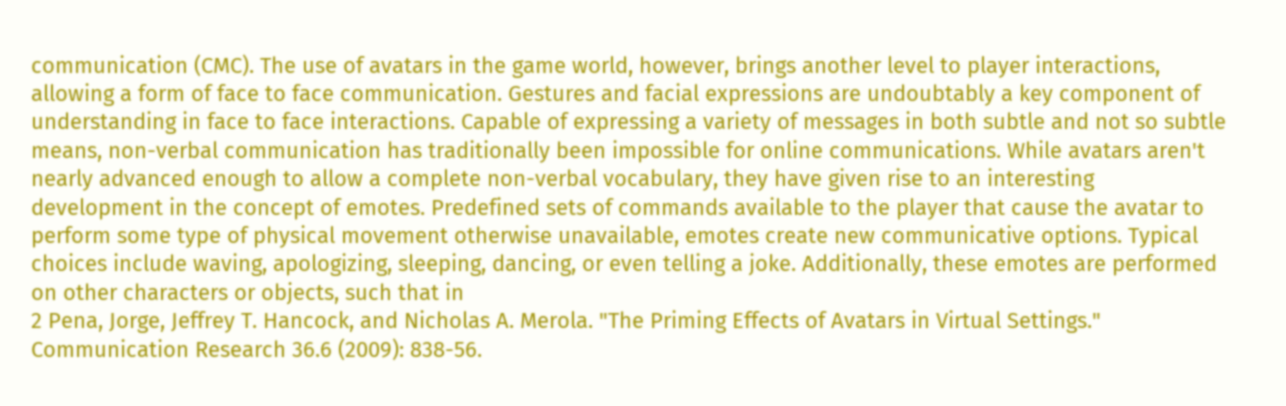communication (CMC). The use of avatars in the game world, however, brings another level to player interactions, allowing a form of face to face communication. Gestures and facial expressions are undoubtably a key component of understanding in face to face interactions. Capable of expressing a variety of messages in both subtle and not so subtle means, non-verbal communication has traditionally been impossible for online communications. While avatars aren't nearly advanced enough to allow a complete non-verbal vocabulary, they have given rise to an interesting development in the concept of emotes. Predefined sets of commands available to the player that cause the avatar to perform some type of physical movement otherwise unavailable, emotes create new communicative options. Typical choices include waving, apologizing, sleeping, dancing, or even telling a joke. Additionally, these emotes are performed on other characters or objects, such that in
2 Pena, Jorge, Jeffrey T. Hancock, and Nicholas A. Merola. "The Priming Effects of Avatars in Virtual Settings." Communication Research 36.6 (2009): 838-56.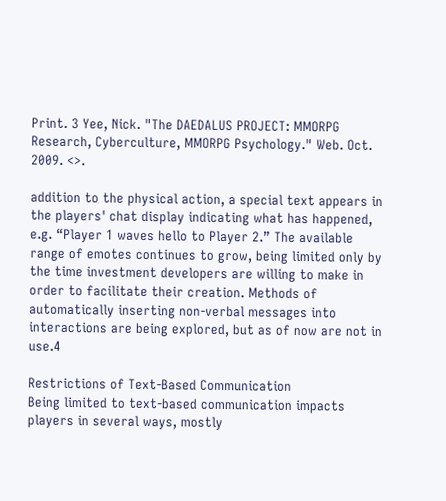Print. 3 Yee, Nick. "The DAEDALUS PROJECT: MMORPG Research, Cyberculture, MMORPG Psychology." Web. Oct. 2009. <>.

addition to the physical action, a special text appears in the players' chat display indicating what has happened, e.g. “Player 1 waves hello to Player 2.” The available range of emotes continues to grow, being limited only by the time investment developers are willing to make in order to facilitate their creation. Methods of automatically inserting non-verbal messages into interactions are being explored, but as of now are not in use.4

Restrictions of Text-Based Communication
Being limited to text-based communication impacts players in several ways, mostly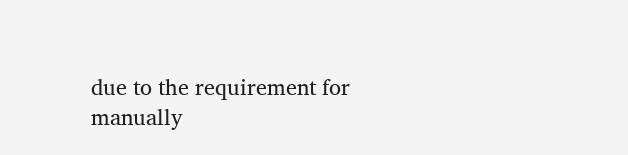due to the requirement for manually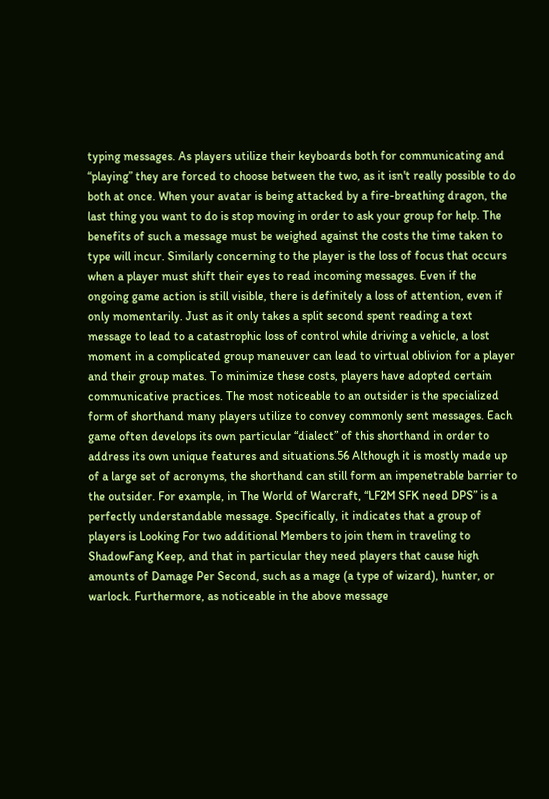typing messages. As players utilize their keyboards both for communicating and “playing” they are forced to choose between the two, as it isn't really possible to do both at once. When your avatar is being attacked by a fire-breathing dragon, the last thing you want to do is stop moving in order to ask your group for help. The benefits of such a message must be weighed against the costs the time taken to type will incur. Similarly concerning to the player is the loss of focus that occurs when a player must shift their eyes to read incoming messages. Even if the ongoing game action is still visible, there is definitely a loss of attention, even if only momentarily. Just as it only takes a split second spent reading a text message to lead to a catastrophic loss of control while driving a vehicle, a lost moment in a complicated group maneuver can lead to virtual oblivion for a player and their group mates. To minimize these costs, players have adopted certain communicative practices. The most noticeable to an outsider is the specialized form of shorthand many players utilize to convey commonly sent messages. Each game often develops its own particular “dialect” of this shorthand in order to address its own unique features and situations.56 Although it is mostly made up of a large set of acronyms, the shorthand can still form an impenetrable barrier to the outsider. For example, in The World of Warcraft, “LF2M SFK need DPS” is a perfectly understandable message. Specifically, it indicates that a group of players is Looking For two additional Members to join them in traveling to ShadowFang Keep, and that in particular they need players that cause high amounts of Damage Per Second, such as a mage (a type of wizard), hunter, or warlock. Furthermore, as noticeable in the above message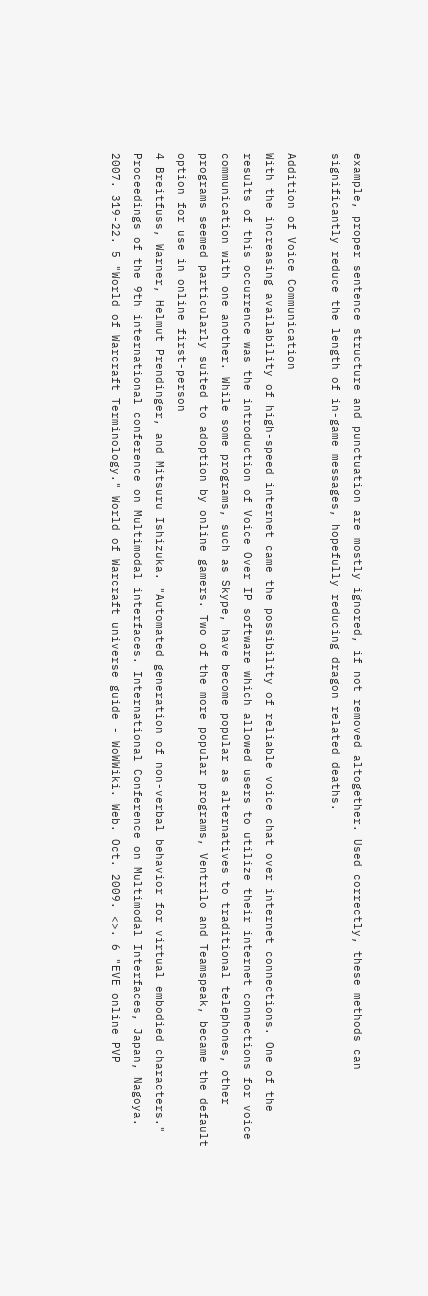example, proper sentence structure and punctuation are mostly ignored, if not removed altogether. Used correctly, these methods can significantly reduce the length of in-game messages, hopefully reducing dragon related deaths.

Addition of Voice Communication
With the increasing availability of high-speed internet came the possibility of reliable voice chat over internet connections. One of the results of this occurrence was the introduction of Voice Over IP software which allowed users to utilize their internet connections for voice communication with one another. While some programs, such as Skype, have become popular as alternatives to traditional telephones, other programs seemed particularly suited to adoption by online gamers. Two of the more popular programs, Ventrilo and Teamspeak, became the default option for use in online first-person
4 Breitfuss, Warner, Helmut Prendinger, and Mitsuru Ishizuka. "Automated generation of non-verbal behavior for virtual embodied characters." Proceedings of the 9th international conference on Multimodal interfaces. International Conference on Multimodal Interfaces, Japan, Nagoya. 2007. 319-22. 5 "World of Warcraft Terminology." World of Warcraft universe guide - WoWWiki. Web. Oct. 2009. <>. 6 "EVE online PVP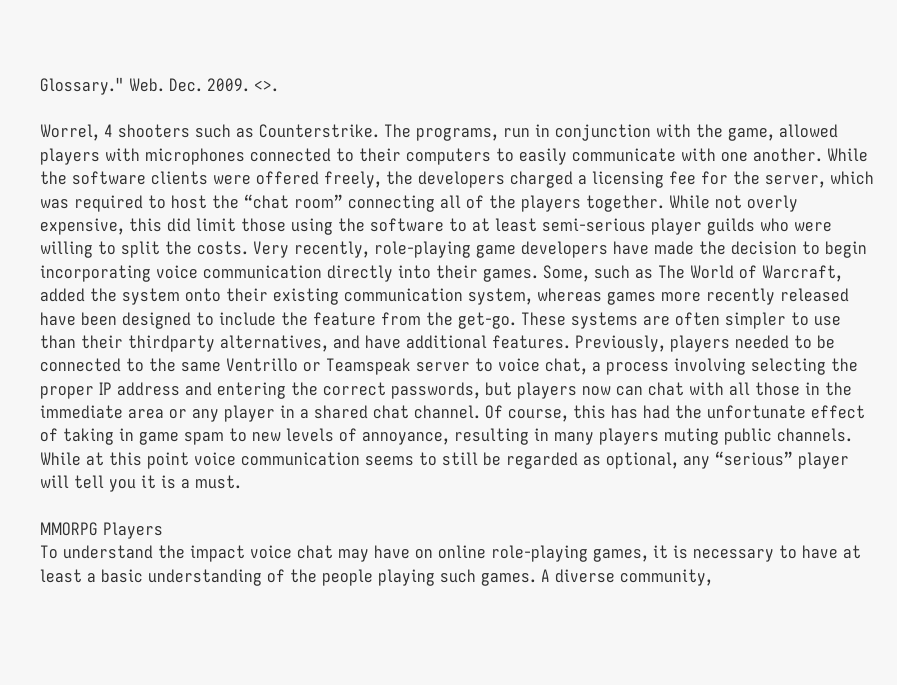Glossary." Web. Dec. 2009. <>.

Worrel, 4 shooters such as Counterstrike. The programs, run in conjunction with the game, allowed players with microphones connected to their computers to easily communicate with one another. While the software clients were offered freely, the developers charged a licensing fee for the server, which was required to host the “chat room” connecting all of the players together. While not overly expensive, this did limit those using the software to at least semi-serious player guilds who were willing to split the costs. Very recently, role-playing game developers have made the decision to begin incorporating voice communication directly into their games. Some, such as The World of Warcraft, added the system onto their existing communication system, whereas games more recently released have been designed to include the feature from the get-go. These systems are often simpler to use than their thirdparty alternatives, and have additional features. Previously, players needed to be connected to the same Ventrillo or Teamspeak server to voice chat, a process involving selecting the proper IP address and entering the correct passwords, but players now can chat with all those in the immediate area or any player in a shared chat channel. Of course, this has had the unfortunate effect of taking in game spam to new levels of annoyance, resulting in many players muting public channels. While at this point voice communication seems to still be regarded as optional, any “serious” player will tell you it is a must.

MMORPG Players
To understand the impact voice chat may have on online role-playing games, it is necessary to have at least a basic understanding of the people playing such games. A diverse community,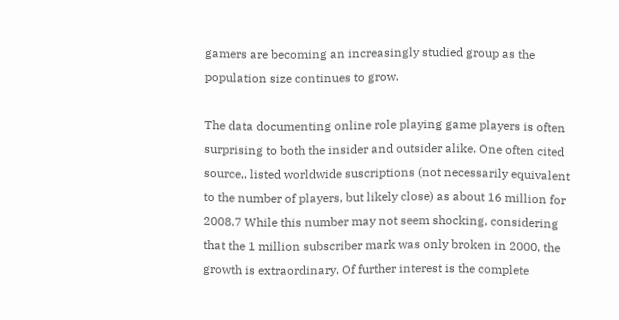gamers are becoming an increasingly studied group as the population size continues to grow.

The data documenting online role playing game players is often surprising to both the insider and outsider alike. One often cited source,, listed worldwide suscriptions (not necessarily equivalent to the number of players, but likely close) as about 16 million for 2008.7 While this number may not seem shocking, considering that the 1 million subscriber mark was only broken in 2000, the growth is extraordinary. Of further interest is the complete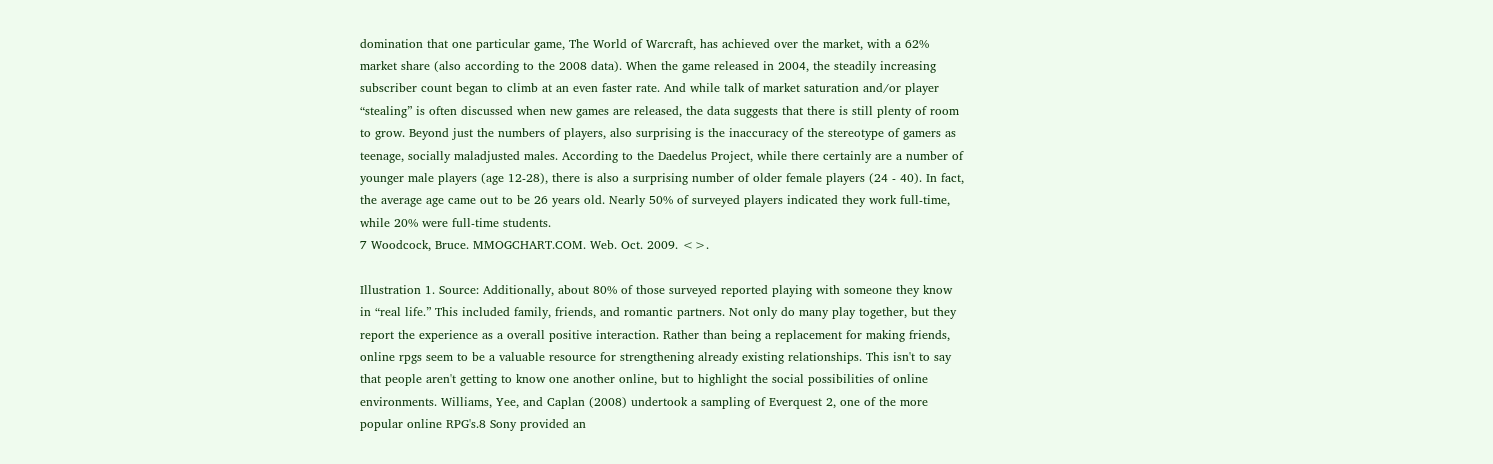domination that one particular game, The World of Warcraft, has achieved over the market, with a 62% market share (also according to the 2008 data). When the game released in 2004, the steadily increasing subscriber count began to climb at an even faster rate. And while talk of market saturation and/or player “stealing” is often discussed when new games are released, the data suggests that there is still plenty of room to grow. Beyond just the numbers of players, also surprising is the inaccuracy of the stereotype of gamers as teenage, socially maladjusted males. According to the Daedelus Project, while there certainly are a number of younger male players (age 12-28), there is also a surprising number of older female players (24 - 40). In fact, the average age came out to be 26 years old. Nearly 50% of surveyed players indicated they work full-time, while 20% were full-time students.
7 Woodcock, Bruce. MMOGCHART.COM. Web. Oct. 2009. <>.

Illustration 1. Source: Additionally, about 80% of those surveyed reported playing with someone they know in “real life.” This included family, friends, and romantic partners. Not only do many play together, but they report the experience as a overall positive interaction. Rather than being a replacement for making friends, online rpgs seem to be a valuable resource for strengthening already existing relationships. This isn't to say that people aren't getting to know one another online, but to highlight the social possibilities of online environments. Williams, Yee, and Caplan (2008) undertook a sampling of Everquest 2, one of the more popular online RPG's.8 Sony provided an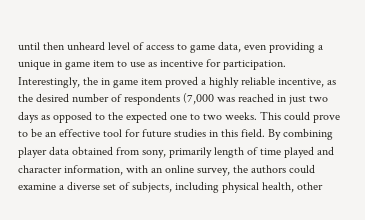until then unheard level of access to game data, even providing a unique in game item to use as incentive for participation. Interestingly, the in game item proved a highly reliable incentive, as the desired number of respondents (7,000 was reached in just two days as opposed to the expected one to two weeks. This could prove to be an effective tool for future studies in this field. By combining player data obtained from sony, primarily length of time played and character information, with an online survey, the authors could examine a diverse set of subjects, including physical health, other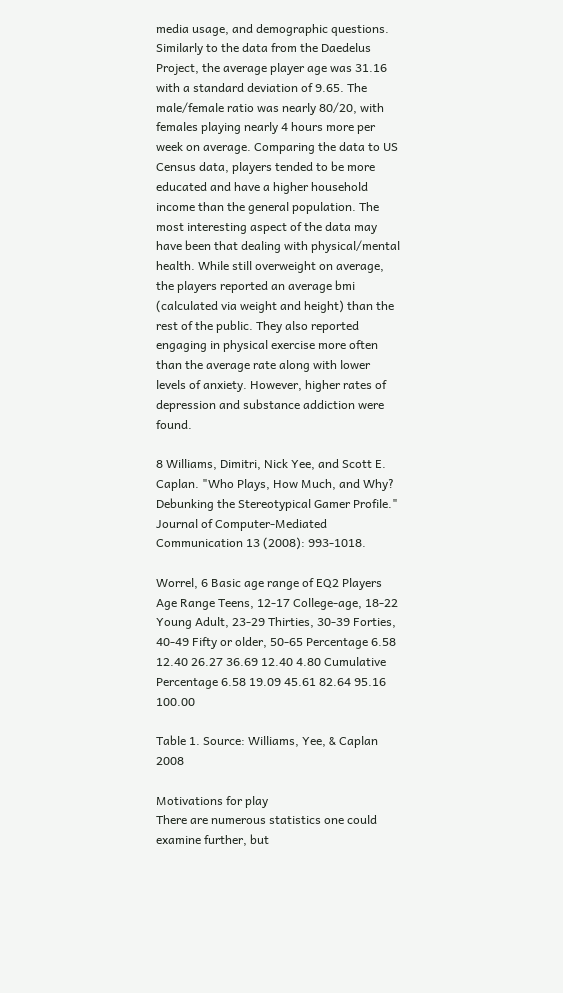media usage, and demographic questions. Similarly to the data from the Daedelus Project, the average player age was 31.16 with a standard deviation of 9.65. The male/female ratio was nearly 80/20, with females playing nearly 4 hours more per week on average. Comparing the data to US Census data, players tended to be more educated and have a higher household income than the general population. The most interesting aspect of the data may have been that dealing with physical/mental health. While still overweight on average, the players reported an average bmi (calculated via weight and height) than the rest of the public. They also reported engaging in physical exercise more often than the average rate along with lower levels of anxiety. However, higher rates of depression and substance addiction were found.

8 Williams, Dimitri, Nick Yee, and Scott E. Caplan. "Who Plays, How Much, and Why? Debunking the Stereotypical Gamer Profile." Journal of Computer-Mediated Communication 13 (2008): 993-1018.

Worrel, 6 Basic age range of EQ2 Players Age Range Teens, 12-17 College-age, 18-22 Young Adult, 23-29 Thirties, 30-39 Forties, 40-49 Fifty or older, 50-65 Percentage 6.58 12.40 26.27 36.69 12.40 4.80 Cumulative Percentage 6.58 19.09 45.61 82.64 95.16 100.00

Table 1. Source: Williams, Yee, & Caplan 2008

Motivations for play
There are numerous statistics one could examine further, but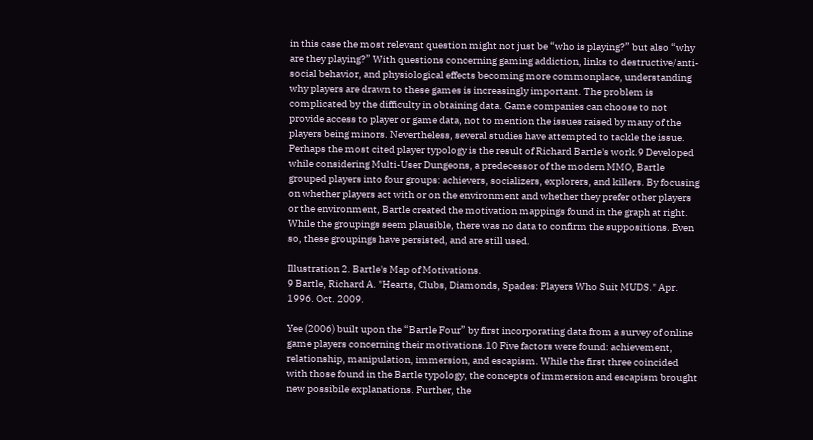in this case the most relevant question might not just be “who is playing?” but also “why are they playing?” With questions concerning gaming addiction, links to destructive/anti-social behavior, and physiological effects becoming more commonplace, understanding why players are drawn to these games is increasingly important. The problem is complicated by the difficulty in obtaining data. Game companies can choose to not provide access to player or game data, not to mention the issues raised by many of the players being minors. Nevertheless, several studies have attempted to tackle the issue. Perhaps the most cited player typology is the result of Richard Bartle's work.9 Developed while considering Multi-User Dungeons, a predecessor of the modern MMO, Bartle grouped players into four groups: achievers, socializers, explorers, and killers. By focusing on whether players act with or on the environment and whether they prefer other players or the environment, Bartle created the motivation mappings found in the graph at right. While the groupings seem plausible, there was no data to confirm the suppositions. Even so, these groupings have persisted, and are still used.

Illustration 2. Bartle's Map of Motivations.
9 Bartle, Richard A. "Hearts, Clubs, Diamonds, Spades: Players Who Suit MUDS." Apr. 1996. Oct. 2009.

Yee (2006) built upon the “Bartle Four” by first incorporating data from a survey of online game players concerning their motivations.10 Five factors were found: achievement, relationship, manipulation, immersion, and escapism. While the first three coincided with those found in the Bartle typology, the concepts of immersion and escapism brought new possibile explanations. Further, the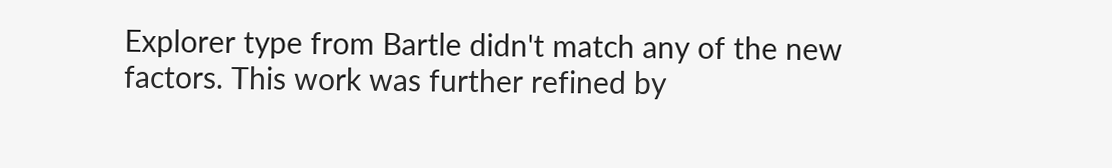Explorer type from Bartle didn't match any of the new factors. This work was further refined by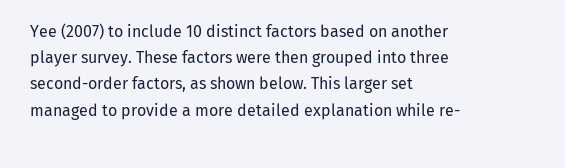Yee (2007) to include 10 distinct factors based on another player survey. These factors were then grouped into three second-order factors, as shown below. This larger set managed to provide a more detailed explanation while re-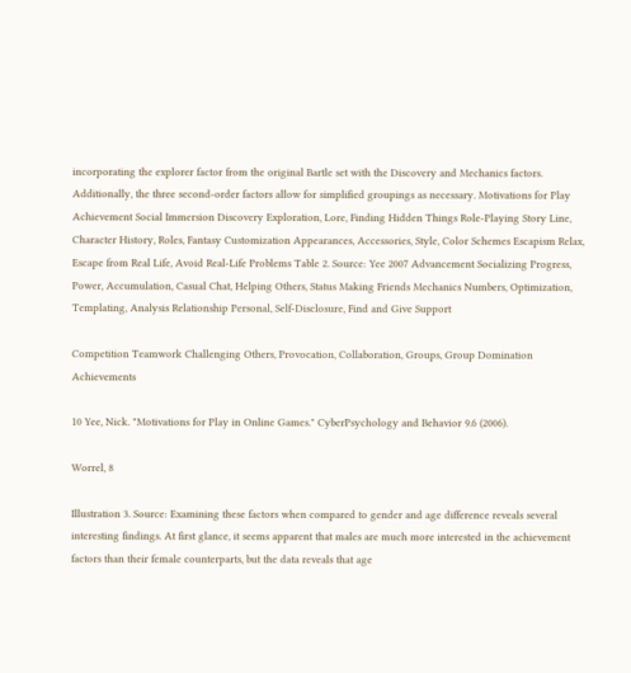incorporating the explorer factor from the original Bartle set with the Discovery and Mechanics factors. Additionally, the three second-order factors allow for simplified groupings as necessary. Motivations for Play Achievement Social Immersion Discovery Exploration, Lore, Finding Hidden Things Role-Playing Story Line, Character History, Roles, Fantasy Customization Appearances, Accessories, Style, Color Schemes Escapism Relax, Escape from Real Life, Avoid Real-Life Problems Table 2. Source: Yee 2007 Advancement Socializing Progress, Power, Accumulation, Casual Chat, Helping Others, Status Making Friends Mechanics Numbers, Optimization, Templating, Analysis Relationship Personal, Self-Disclosure, Find and Give Support

Competition Teamwork Challenging Others, Provocation, Collaboration, Groups, Group Domination Achievements

10 Yee, Nick. "Motivations for Play in Online Games." CyberPsychology and Behavior 9.6 (2006).

Worrel, 8

Illustration 3. Source: Examining these factors when compared to gender and age difference reveals several interesting findings. At first glance, it seems apparent that males are much more interested in the achievement factors than their female counterparts, but the data reveals that age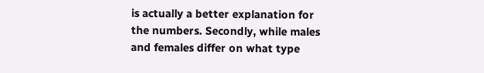is actually a better explanation for the numbers. Secondly, while males and females differ on what type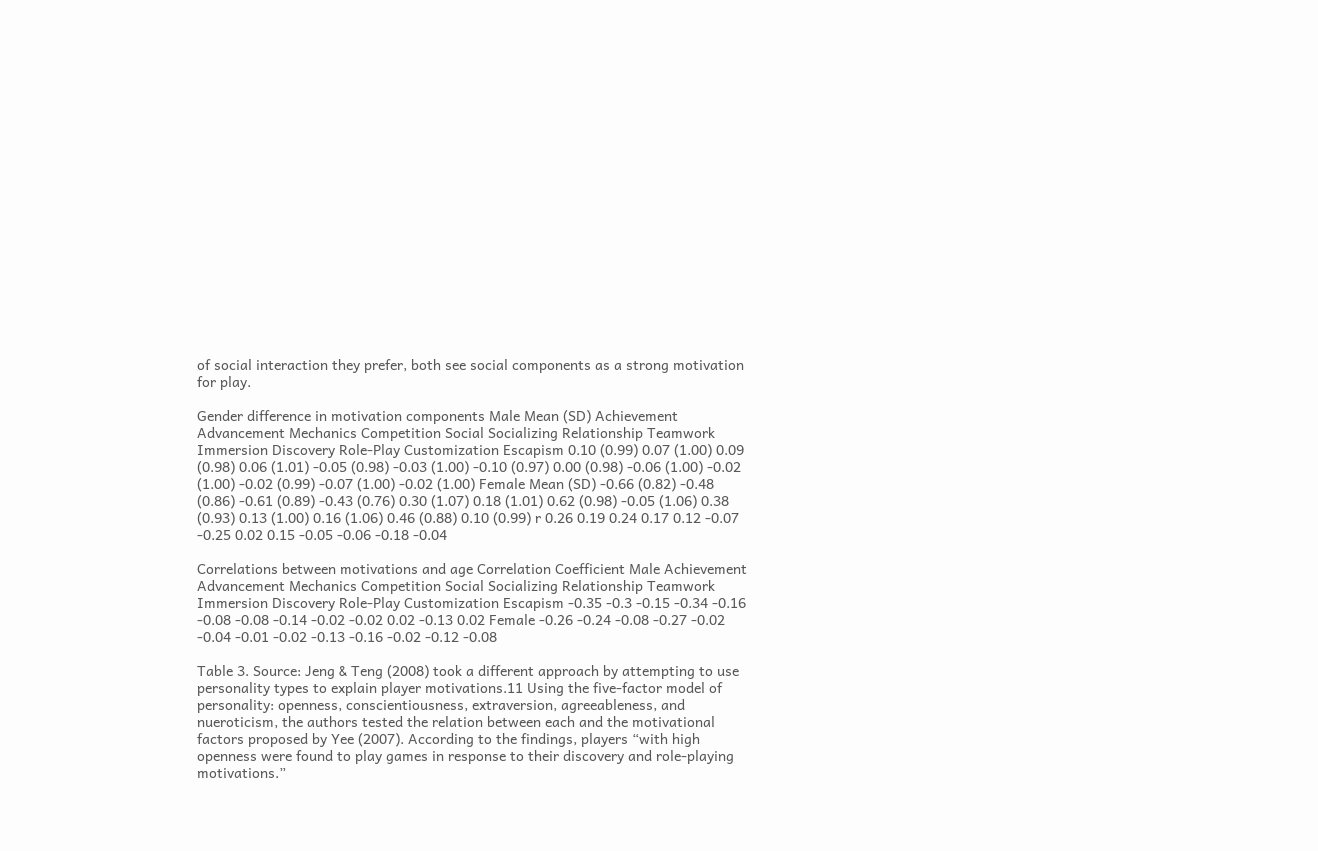of social interaction they prefer, both see social components as a strong motivation for play.

Gender difference in motivation components Male Mean (SD) Achievement Advancement Mechanics Competition Social Socializing Relationship Teamwork Immersion Discovery Role-Play Customization Escapism 0.10 (0.99) 0.07 (1.00) 0.09 (0.98) 0.06 (1.01) -0.05 (0.98) -0.03 (1.00) -0.10 (0.97) 0.00 (0.98) -0.06 (1.00) -0.02 (1.00) -0.02 (0.99) -0.07 (1.00) -0.02 (1.00) Female Mean (SD) -0.66 (0.82) -0.48 (0.86) -0.61 (0.89) -0.43 (0.76) 0.30 (1.07) 0.18 (1.01) 0.62 (0.98) -0.05 (1.06) 0.38 (0.93) 0.13 (1.00) 0.16 (1.06) 0.46 (0.88) 0.10 (0.99) r 0.26 0.19 0.24 0.17 0.12 -0.07 -0.25 0.02 0.15 -0.05 -0.06 -0.18 -0.04

Correlations between motivations and age Correlation Coefficient Male Achievement Advancement Mechanics Competition Social Socializing Relationship Teamwork Immersion Discovery Role-Play Customization Escapism -0.35 -0.3 -0.15 -0.34 -0.16 -0.08 -0.08 -0.14 -0.02 -0.02 0.02 -0.13 0.02 Female -0.26 -0.24 -0.08 -0.27 -0.02 -0.04 -0.01 -0.02 -0.13 -0.16 -0.02 -0.12 -0.08

Table 3. Source: Jeng & Teng (2008) took a different approach by attempting to use personality types to explain player motivations.11 Using the five-factor model of personality: openness, conscientiousness, extraversion, agreeableness, and nueroticism, the authors tested the relation between each and the motivational factors proposed by Yee (2007). According to the findings, players “with high openness were found to play games in response to their discovery and role-playing motivations.”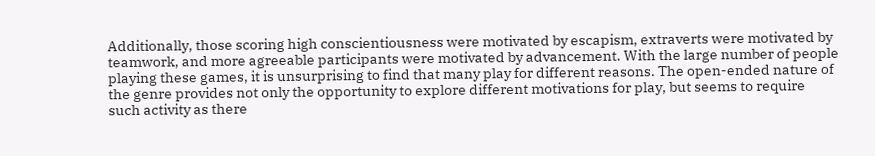Additionally, those scoring high conscientiousness were motivated by escapism, extraverts were motivated by teamwork, and more agreeable participants were motivated by advancement. With the large number of people playing these games, it is unsurprising to find that many play for different reasons. The open-ended nature of the genre provides not only the opportunity to explore different motivations for play, but seems to require such activity as there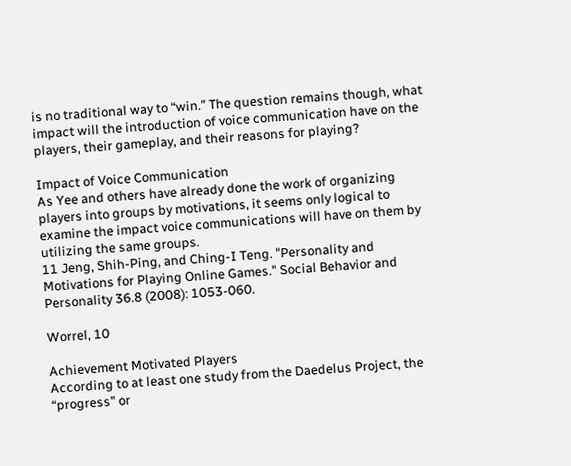is no traditional way to “win.” The question remains though, what impact will the introduction of voice communication have on the players, their gameplay, and their reasons for playing?

Impact of Voice Communication
As Yee and others have already done the work of organizing players into groups by motivations, it seems only logical to examine the impact voice communications will have on them by utilizing the same groups.
11 Jeng, Shih-Ping, and Ching-I Teng. "Personality and Motivations for Playing Online Games." Social Behavior and Personality 36.8 (2008): 1053-060.

Worrel, 10

Achievement Motivated Players
According to at least one study from the Daedelus Project, the “progress” or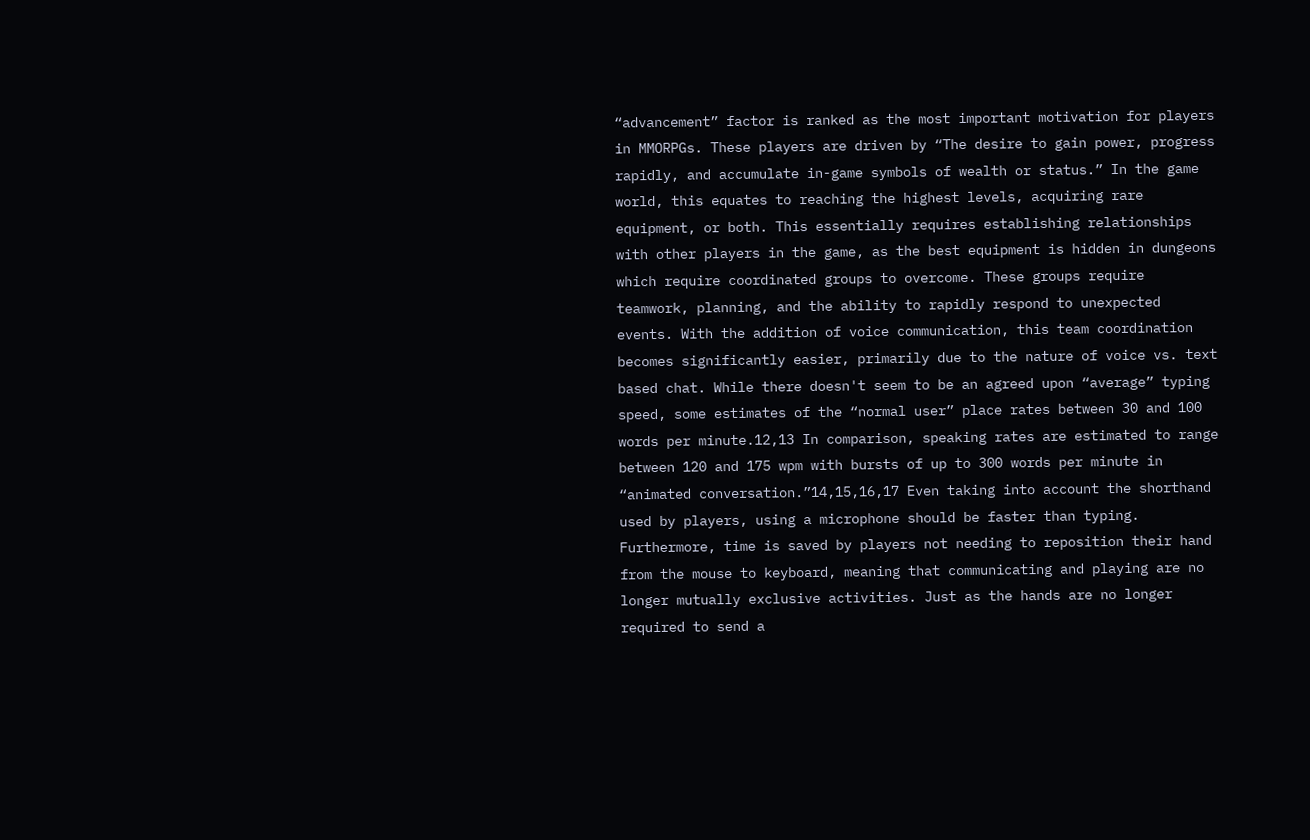“advancement” factor is ranked as the most important motivation for players in MMORPGs. These players are driven by “The desire to gain power, progress rapidly, and accumulate in-game symbols of wealth or status.” In the game world, this equates to reaching the highest levels, acquiring rare equipment, or both. This essentially requires establishing relationships with other players in the game, as the best equipment is hidden in dungeons which require coordinated groups to overcome. These groups require teamwork, planning, and the ability to rapidly respond to unexpected events. With the addition of voice communication, this team coordination becomes significantly easier, primarily due to the nature of voice vs. text based chat. While there doesn't seem to be an agreed upon “average” typing speed, some estimates of the “normal user” place rates between 30 and 100 words per minute.12,13 In comparison, speaking rates are estimated to range between 120 and 175 wpm with bursts of up to 300 words per minute in “animated conversation.”14,15,16,17 Even taking into account the shorthand used by players, using a microphone should be faster than typing. Furthermore, time is saved by players not needing to reposition their hand from the mouse to keyboard, meaning that communicating and playing are no longer mutually exclusive activities. Just as the hands are no longer required to send a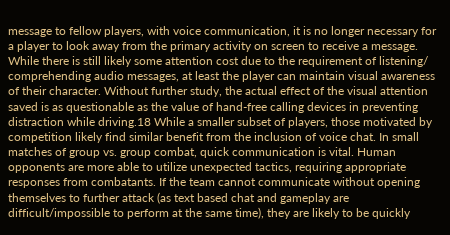message to fellow players, with voice communication, it is no longer necessary for a player to look away from the primary activity on screen to receive a message. While there is still likely some attention cost due to the requirement of listening/ comprehending audio messages, at least the player can maintain visual awareness of their character. Without further study, the actual effect of the visual attention saved is as questionable as the value of hand-free calling devices in preventing distraction while driving.18 While a smaller subset of players, those motivated by competition likely find similar benefit from the inclusion of voice chat. In small matches of group vs. group combat, quick communication is vital. Human opponents are more able to utilize unexpected tactics, requiring appropriate responses from combatants. If the team cannot communicate without opening themselves to further attack (as text based chat and gameplay are difficult/impossible to perform at the same time), they are likely to be quickly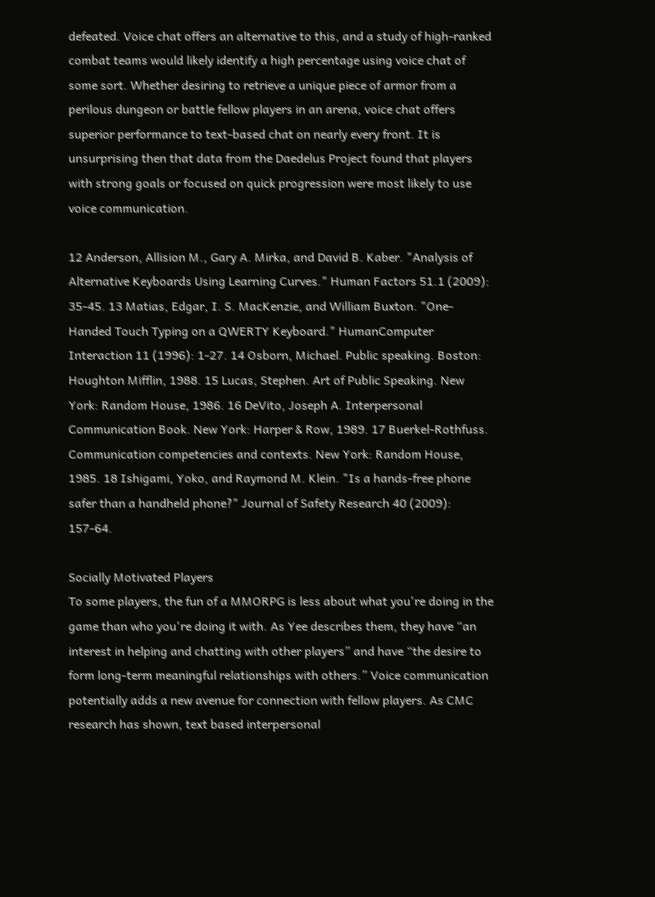defeated. Voice chat offers an alternative to this, and a study of high-ranked combat teams would likely identify a high percentage using voice chat of some sort. Whether desiring to retrieve a unique piece of armor from a perilous dungeon or battle fellow players in an arena, voice chat offers superior performance to text-based chat on nearly every front. It is unsurprising then that data from the Daedelus Project found that players with strong goals or focused on quick progression were most likely to use voice communication.

12 Anderson, Allision M., Gary A. Mirka, and David B. Kaber. "Analysis of Alternative Keyboards Using Learning Curves." Human Factors 51.1 (2009): 35-45. 13 Matias, Edgar, I. S. MacKenzie, and William Buxton. "One-Handed Touch Typing on a QWERTY Keyboard." HumanComputer Interaction 11 (1996): 1-27. 14 Osborn, Michael. Public speaking. Boston: Houghton Mifflin, 1988. 15 Lucas, Stephen. Art of Public Speaking. New York: Random House, 1986. 16 DeVito, Joseph A. Interpersonal Communication Book. New York: Harper & Row, 1989. 17 Buerkel-Rothfuss. Communication competencies and contexts. New York: Random House, 1985. 18 Ishigami, Yoko, and Raymond M. Klein. "Is a hands-free phone safer than a handheld phone?" Journal of Safety Research 40 (2009): 157-64.

Socially Motivated Players
To some players, the fun of a MMORPG is less about what you're doing in the game than who you're doing it with. As Yee describes them, they have “an interest in helping and chatting with other players” and have “the desire to form long-term meaningful relationships with others.” Voice communication potentially adds a new avenue for connection with fellow players. As CMC research has shown, text based interpersonal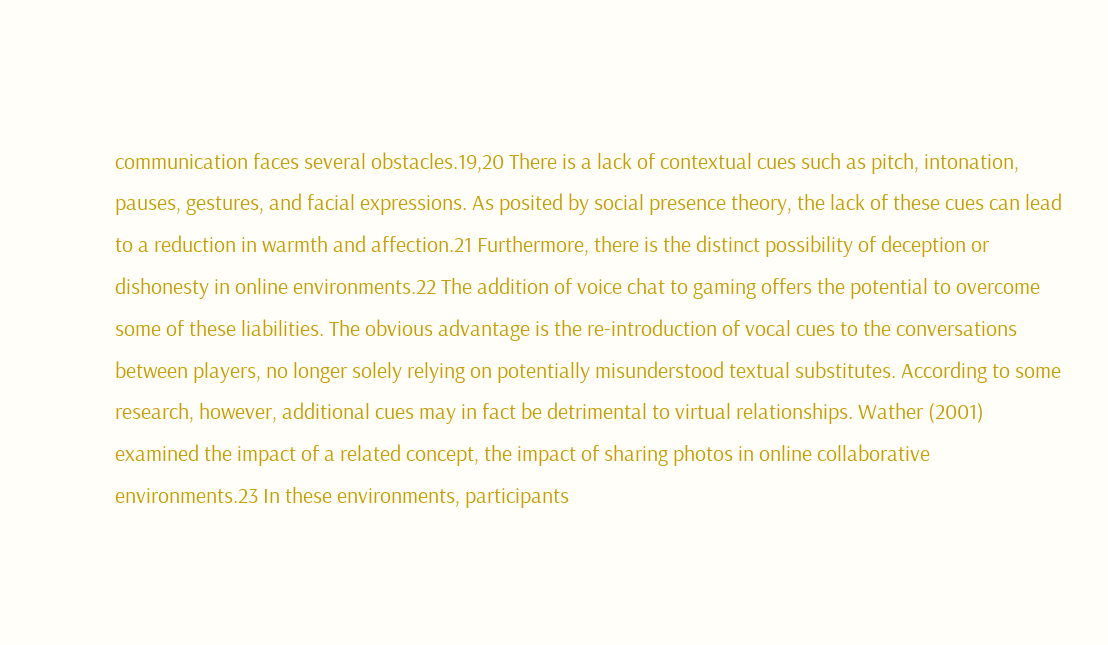communication faces several obstacles.19,20 There is a lack of contextual cues such as pitch, intonation, pauses, gestures, and facial expressions. As posited by social presence theory, the lack of these cues can lead to a reduction in warmth and affection.21 Furthermore, there is the distinct possibility of deception or dishonesty in online environments.22 The addition of voice chat to gaming offers the potential to overcome some of these liabilities. The obvious advantage is the re-introduction of vocal cues to the conversations between players, no longer solely relying on potentially misunderstood textual substitutes. According to some research, however, additional cues may in fact be detrimental to virtual relationships. Wather (2001) examined the impact of a related concept, the impact of sharing photos in online collaborative environments.23 In these environments, participants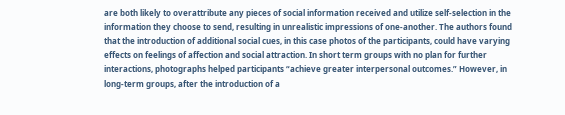are both likely to overattribute any pieces of social information received and utilize self-selection in the information they choose to send, resulting in unrealistic impressions of one-another. The authors found that the introduction of additional social cues, in this case photos of the participants, could have varying effects on feelings of affection and social attraction. In short term groups with no plan for further interactions, photographs helped participants “achieve greater interpersonal outcomes.” However, in long-term groups, after the introduction of a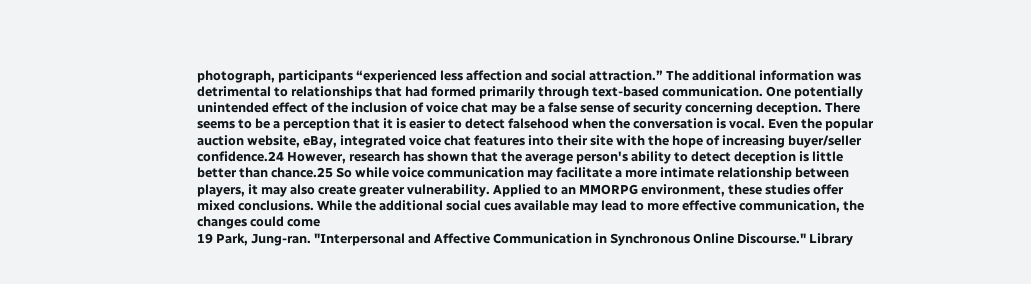photograph, participants “experienced less affection and social attraction.” The additional information was detrimental to relationships that had formed primarily through text-based communication. One potentially unintended effect of the inclusion of voice chat may be a false sense of security concerning deception. There seems to be a perception that it is easier to detect falsehood when the conversation is vocal. Even the popular auction website, eBay, integrated voice chat features into their site with the hope of increasing buyer/seller confidence.24 However, research has shown that the average person's ability to detect deception is little better than chance.25 So while voice communication may facilitate a more intimate relationship between players, it may also create greater vulnerability. Applied to an MMORPG environment, these studies offer mixed conclusions. While the additional social cues available may lead to more effective communication, the changes could come
19 Park, Jung-ran. "Interpersonal and Affective Communication in Synchronous Online Discourse." Library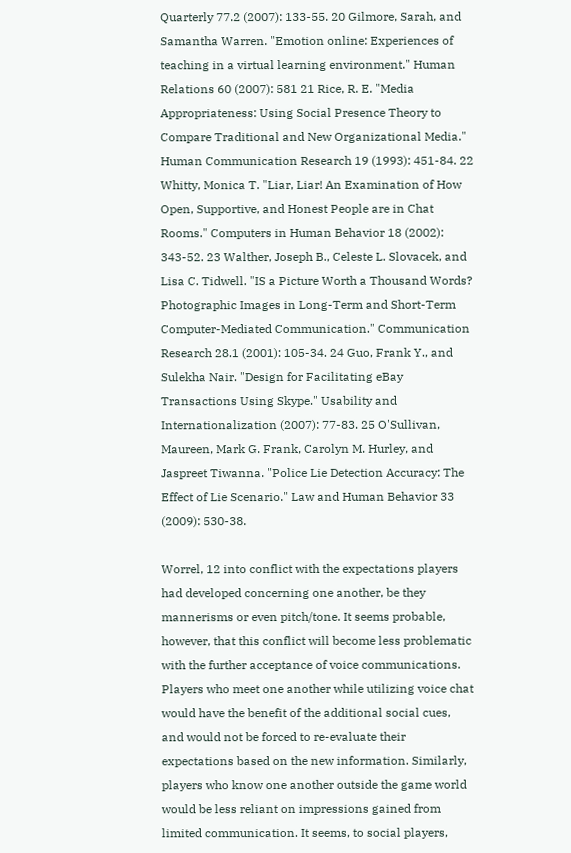Quarterly 77.2 (2007): 133-55. 20 Gilmore, Sarah, and Samantha Warren. "Emotion online: Experiences of teaching in a virtual learning environment." Human Relations 60 (2007): 581 21 Rice, R. E. "Media Appropriateness: Using Social Presence Theory to Compare Traditional and New Organizational Media." Human Communication Research 19 (1993): 451-84. 22 Whitty, Monica T. "Liar, Liar! An Examination of How Open, Supportive, and Honest People are in Chat Rooms." Computers in Human Behavior 18 (2002): 343-52. 23 Walther, Joseph B., Celeste L. Slovacek, and Lisa C. Tidwell. "IS a Picture Worth a Thousand Words? Photographic Images in Long-Term and Short-Term Computer-Mediated Communication." Communication Research 28.1 (2001): 105-34. 24 Guo, Frank Y., and Sulekha Nair. "Design for Facilitating eBay Transactions Using Skype." Usability and Internationalization (2007): 77-83. 25 O'Sullivan, Maureen, Mark G. Frank, Carolyn M. Hurley, and Jaspreet Tiwanna. "Police Lie Detection Accuracy: The Effect of Lie Scenario." Law and Human Behavior 33 (2009): 530-38.

Worrel, 12 into conflict with the expectations players had developed concerning one another, be they mannerisms or even pitch/tone. It seems probable, however, that this conflict will become less problematic with the further acceptance of voice communications. Players who meet one another while utilizing voice chat would have the benefit of the additional social cues, and would not be forced to re-evaluate their expectations based on the new information. Similarly, players who know one another outside the game world would be less reliant on impressions gained from limited communication. It seems, to social players,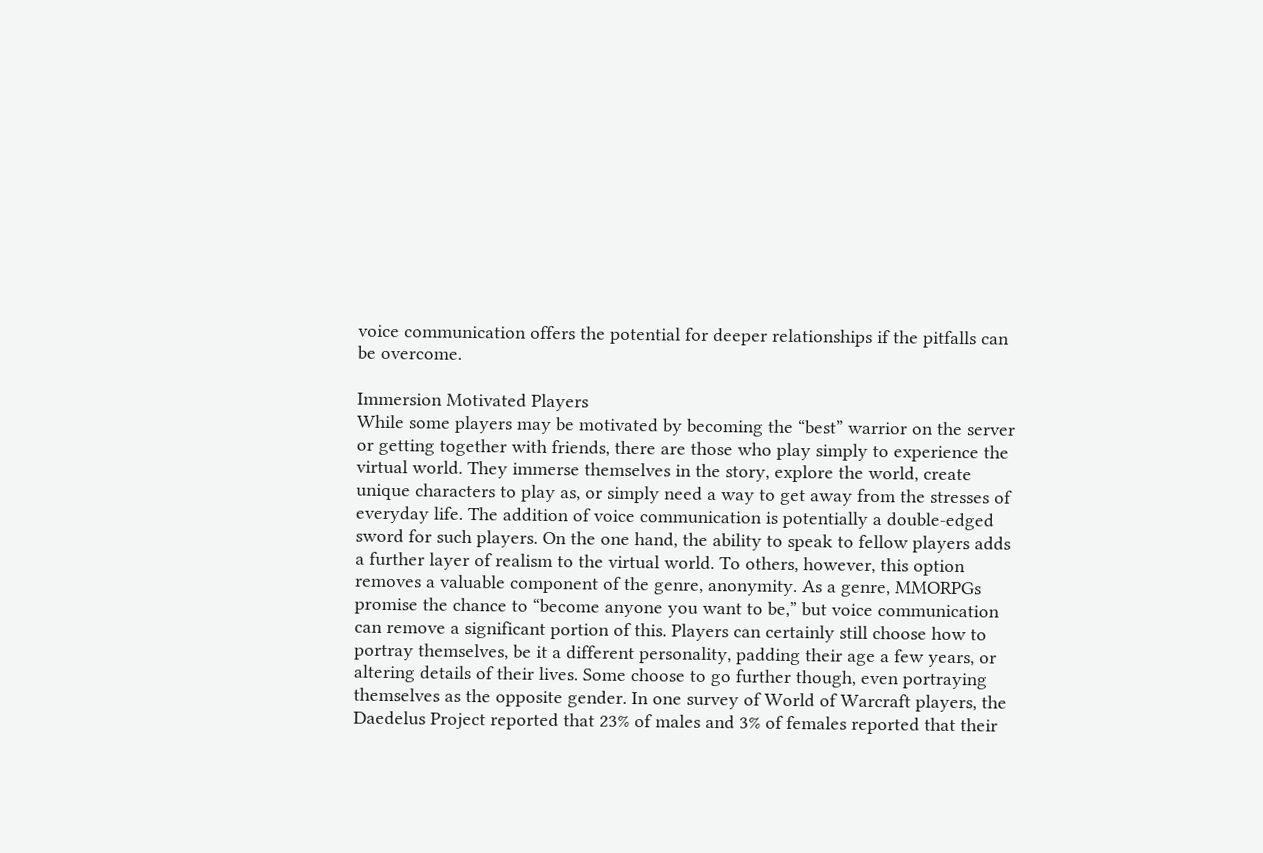voice communication offers the potential for deeper relationships if the pitfalls can be overcome.

Immersion Motivated Players
While some players may be motivated by becoming the “best” warrior on the server or getting together with friends, there are those who play simply to experience the virtual world. They immerse themselves in the story, explore the world, create unique characters to play as, or simply need a way to get away from the stresses of everyday life. The addition of voice communication is potentially a double-edged sword for such players. On the one hand, the ability to speak to fellow players adds a further layer of realism to the virtual world. To others, however, this option removes a valuable component of the genre, anonymity. As a genre, MMORPGs promise the chance to “become anyone you want to be,” but voice communication can remove a significant portion of this. Players can certainly still choose how to portray themselves, be it a different personality, padding their age a few years, or altering details of their lives. Some choose to go further though, even portraying themselves as the opposite gender. In one survey of World of Warcraft players, the Daedelus Project reported that 23% of males and 3% of females reported that their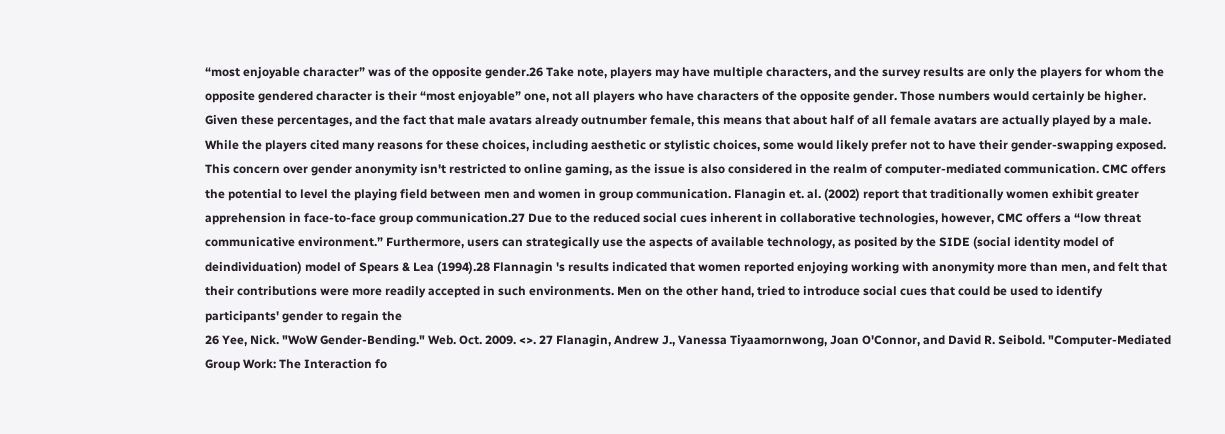“most enjoyable character” was of the opposite gender.26 Take note, players may have multiple characters, and the survey results are only the players for whom the opposite gendered character is their “most enjoyable” one, not all players who have characters of the opposite gender. Those numbers would certainly be higher. Given these percentages, and the fact that male avatars already outnumber female, this means that about half of all female avatars are actually played by a male. While the players cited many reasons for these choices, including aesthetic or stylistic choices, some would likely prefer not to have their gender-swapping exposed. This concern over gender anonymity isn't restricted to online gaming, as the issue is also considered in the realm of computer-mediated communication. CMC offers the potential to level the playing field between men and women in group communication. Flanagin et. al. (2002) report that traditionally women exhibit greater apprehension in face-to-face group communication.27 Due to the reduced social cues inherent in collaborative technologies, however, CMC offers a “low threat communicative environment.” Furthermore, users can strategically use the aspects of available technology, as posited by the SIDE (social identity model of deindividuation) model of Spears & Lea (1994).28 Flannagin 's results indicated that women reported enjoying working with anonymity more than men, and felt that their contributions were more readily accepted in such environments. Men on the other hand, tried to introduce social cues that could be used to identify participants' gender to regain the
26 Yee, Nick. "WoW Gender-Bending." Web. Oct. 2009. <>. 27 Flanagin, Andrew J., Vanessa Tiyaamornwong, Joan O'Connor, and David R. Seibold. "Computer-Mediated Group Work: The Interaction fo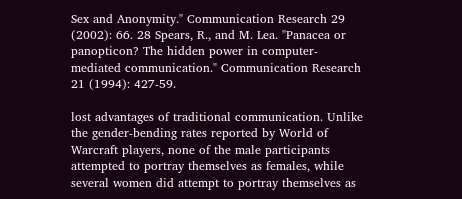Sex and Anonymity." Communication Research 29 (2002): 66. 28 Spears, R., and M. Lea. "Panacea or panopticon? The hidden power in computer-mediated communication." Communication Research 21 (1994): 427-59.

lost advantages of traditional communication. Unlike the gender-bending rates reported by World of Warcraft players, none of the male participants attempted to portray themselves as females, while several women did attempt to portray themselves as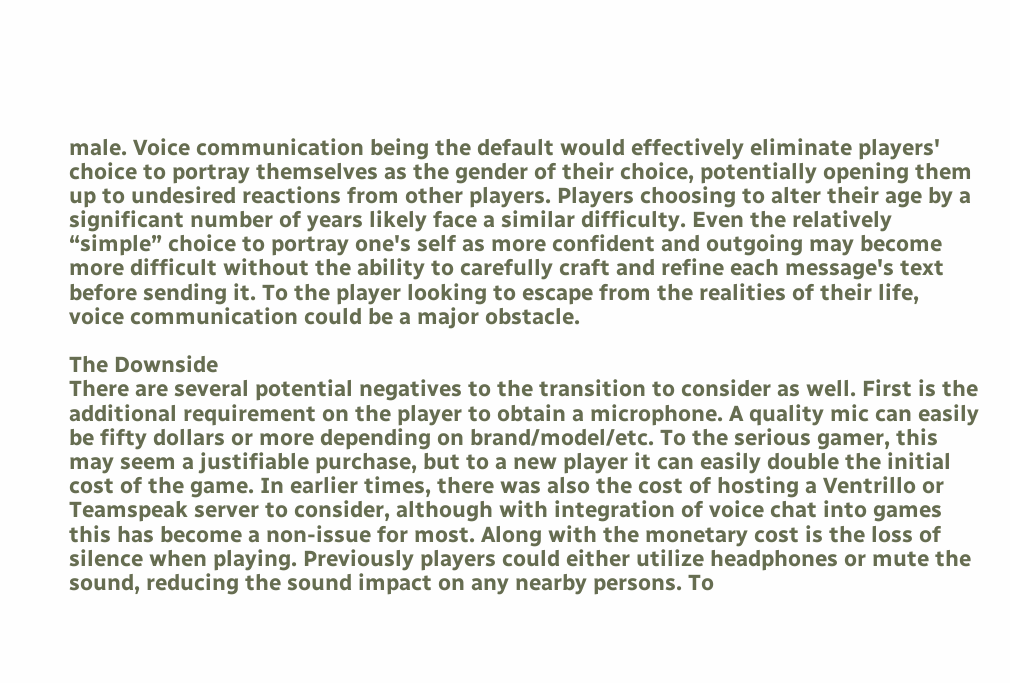male. Voice communication being the default would effectively eliminate players' choice to portray themselves as the gender of their choice, potentially opening them up to undesired reactions from other players. Players choosing to alter their age by a significant number of years likely face a similar difficulty. Even the relatively “simple” choice to portray one's self as more confident and outgoing may become more difficult without the ability to carefully craft and refine each message's text before sending it. To the player looking to escape from the realities of their life, voice communication could be a major obstacle.

The Downside
There are several potential negatives to the transition to consider as well. First is the additional requirement on the player to obtain a microphone. A quality mic can easily be fifty dollars or more depending on brand/model/etc. To the serious gamer, this may seem a justifiable purchase, but to a new player it can easily double the initial cost of the game. In earlier times, there was also the cost of hosting a Ventrillo or Teamspeak server to consider, although with integration of voice chat into games this has become a non-issue for most. Along with the monetary cost is the loss of silence when playing. Previously players could either utilize headphones or mute the sound, reducing the sound impact on any nearby persons. To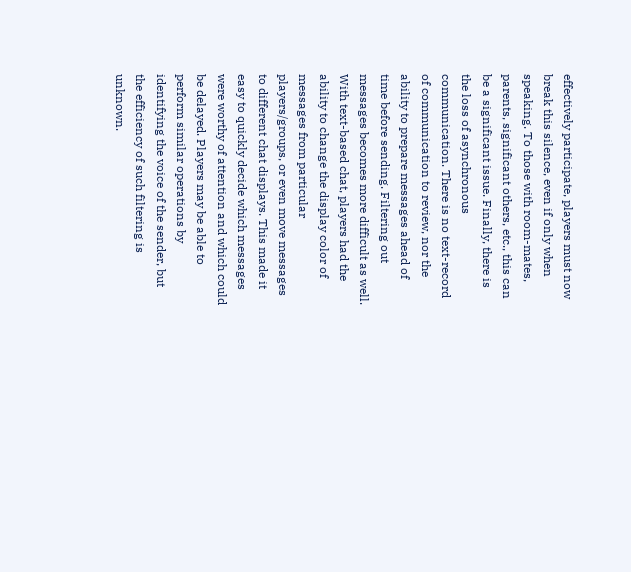effectively participate, players must now break this silence, even if only when speaking. To those with room-mates, parents, significant others, etc., this can be a significant issue. Finally, there is the loss of asynchronous communication. There is no text-record of communication to review, nor the ability to prepare messages ahead of time before sending. Filtering out messages becomes more difficult as well. With text-based chat, players had the ability to change the display color of messages from particular players/groups, or even move messages to different chat displays. This made it easy to quickly decide which messages were worthy of attention and which could be delayed. Players may be able to perform similar operations by identifying the voice of the sender, but the efficiency of such filtering is unknown.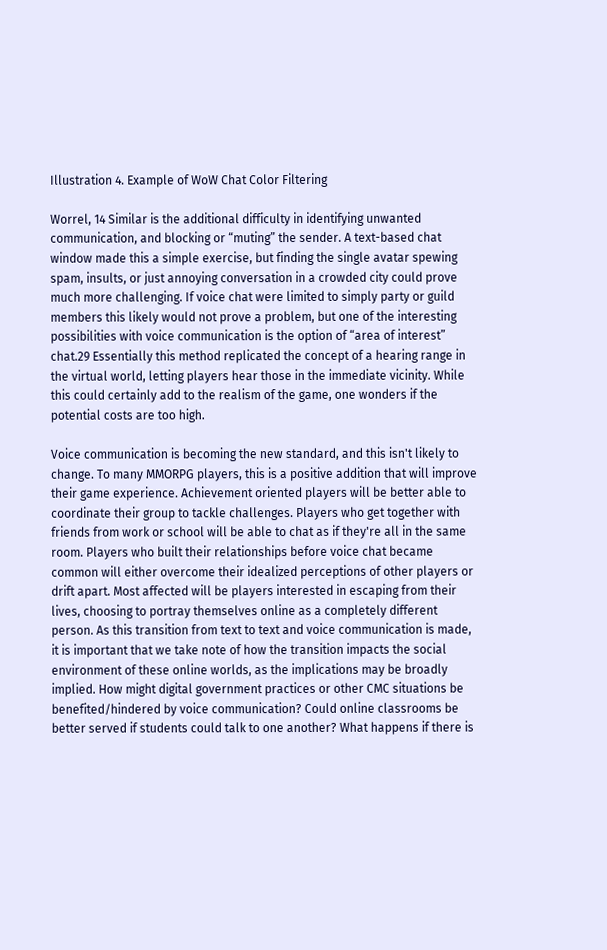Illustration 4. Example of WoW Chat Color Filtering

Worrel, 14 Similar is the additional difficulty in identifying unwanted communication, and blocking or “muting” the sender. A text-based chat window made this a simple exercise, but finding the single avatar spewing spam, insults, or just annoying conversation in a crowded city could prove much more challenging. If voice chat were limited to simply party or guild members this likely would not prove a problem, but one of the interesting possibilities with voice communication is the option of “area of interest” chat.29 Essentially this method replicated the concept of a hearing range in the virtual world, letting players hear those in the immediate vicinity. While this could certainly add to the realism of the game, one wonders if the potential costs are too high.

Voice communication is becoming the new standard, and this isn't likely to change. To many MMORPG players, this is a positive addition that will improve their game experience. Achievement oriented players will be better able to coordinate their group to tackle challenges. Players who get together with friends from work or school will be able to chat as if they're all in the same room. Players who built their relationships before voice chat became common will either overcome their idealized perceptions of other players or drift apart. Most affected will be players interested in escaping from their lives, choosing to portray themselves online as a completely different person. As this transition from text to text and voice communication is made, it is important that we take note of how the transition impacts the social environment of these online worlds, as the implications may be broadly implied. How might digital government practices or other CMC situations be benefited/hindered by voice communication? Could online classrooms be better served if students could talk to one another? What happens if there is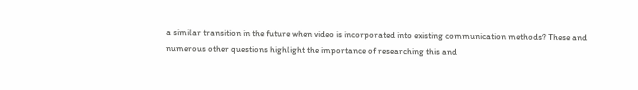a similar transition in the future when video is incorporated into existing communication methods? These and numerous other questions highlight the importance of researching this and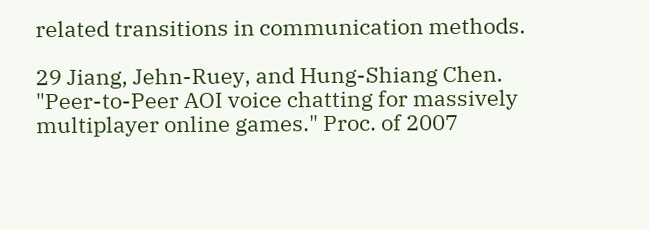related transitions in communication methods.

29 Jiang, Jehn-Ruey, and Hung-Shiang Chen. "Peer-to-Peer AOI voice chatting for massively multiplayer online games." Proc. of 2007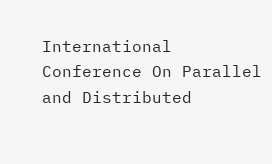International Conference On Parallel and Distributed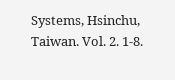Systems, Hsinchu, Taiwan. Vol. 2. 1-8.